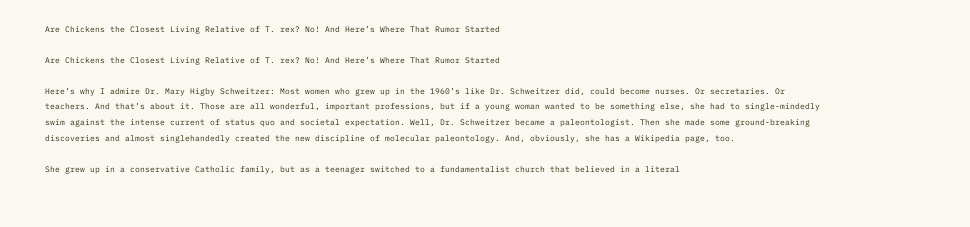Are Chickens the Closest Living Relative of T. rex? No! And Here’s Where That Rumor Started

Are Chickens the Closest Living Relative of T. rex? No! And Here’s Where That Rumor Started

Here’s why I admire Dr. Mary Higby Schweitzer: Most women who grew up in the 1960’s like Dr. Schweitzer did, could become nurses. Or secretaries. Or teachers. And that’s about it. Those are all wonderful, important professions, but if a young woman wanted to be something else, she had to single-mindedly swim against the intense current of status quo and societal expectation. Well, Dr. Schweitzer became a paleontologist. Then she made some ground-breaking discoveries and almost singlehandedly created the new discipline of molecular paleontology. And, obviously, she has a Wikipedia page, too.

She grew up in a conservative Catholic family, but as a teenager switched to a fundamentalist church that believed in a literal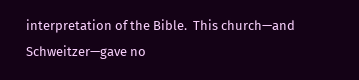interpretation of the Bible.  This church—and Schweitzer—gave no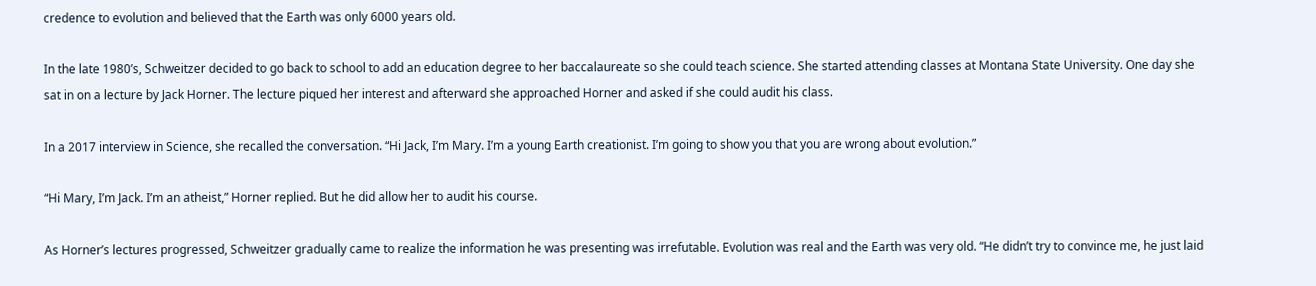credence to evolution and believed that the Earth was only 6000 years old.

In the late 1980’s, Schweitzer decided to go back to school to add an education degree to her baccalaureate so she could teach science. She started attending classes at Montana State University. One day she sat in on a lecture by Jack Horner. The lecture piqued her interest and afterward she approached Horner and asked if she could audit his class.

In a 2017 interview in Science, she recalled the conversation. “Hi Jack, I’m Mary. I’m a young Earth creationist. I’m going to show you that you are wrong about evolution.”

“Hi Mary, I’m Jack. I’m an atheist,” Horner replied. But he did allow her to audit his course.

As Horner’s lectures progressed, Schweitzer gradually came to realize the information he was presenting was irrefutable. Evolution was real and the Earth was very old. “He didn’t try to convince me, he just laid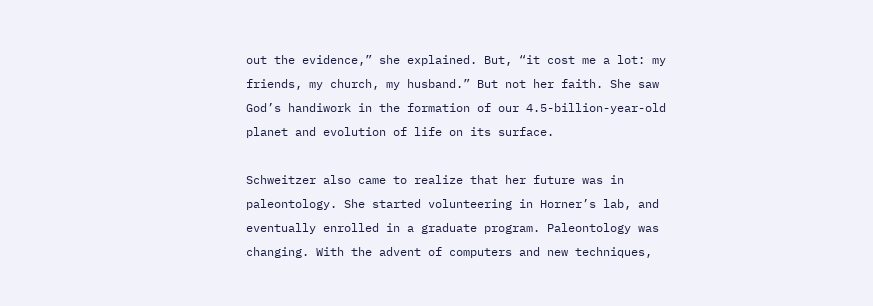out the evidence,” she explained. But, “it cost me a lot: my friends, my church, my husband.” But not her faith. She saw God’s handiwork in the formation of our 4.5-billion-year-old planet and evolution of life on its surface.

Schweitzer also came to realize that her future was in paleontology. She started volunteering in Horner’s lab, and eventually enrolled in a graduate program. Paleontology was changing. With the advent of computers and new techniques,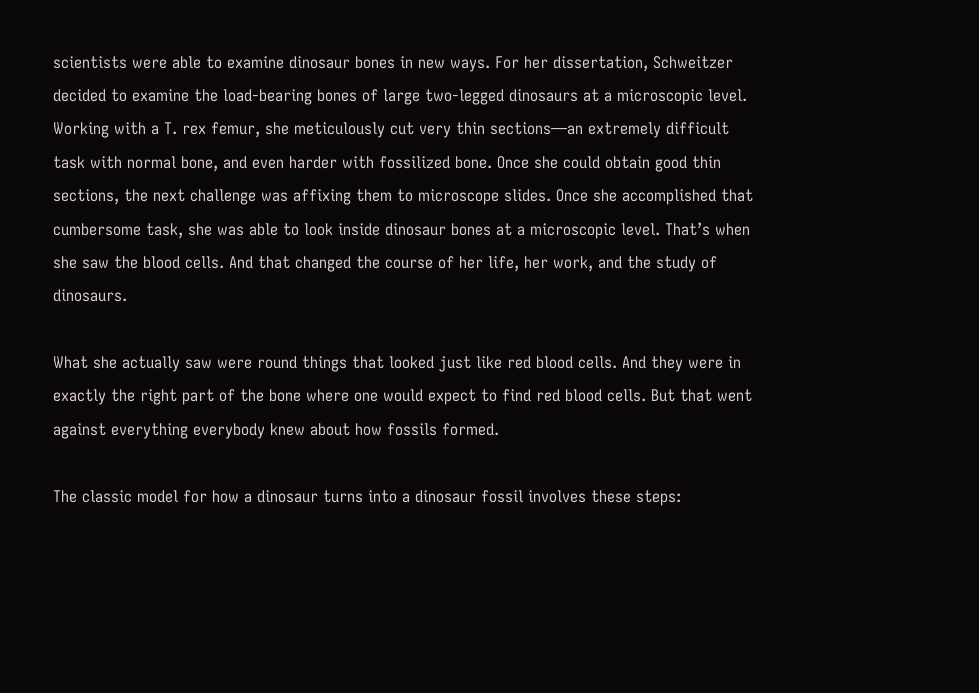scientists were able to examine dinosaur bones in new ways. For her dissertation, Schweitzer decided to examine the load-bearing bones of large two-legged dinosaurs at a microscopic level. Working with a T. rex femur, she meticulously cut very thin sections—an extremely difficult task with normal bone, and even harder with fossilized bone. Once she could obtain good thin sections, the next challenge was affixing them to microscope slides. Once she accomplished that cumbersome task, she was able to look inside dinosaur bones at a microscopic level. That’s when she saw the blood cells. And that changed the course of her life, her work, and the study of dinosaurs.

What she actually saw were round things that looked just like red blood cells. And they were in exactly the right part of the bone where one would expect to find red blood cells. But that went against everything everybody knew about how fossils formed.

The classic model for how a dinosaur turns into a dinosaur fossil involves these steps: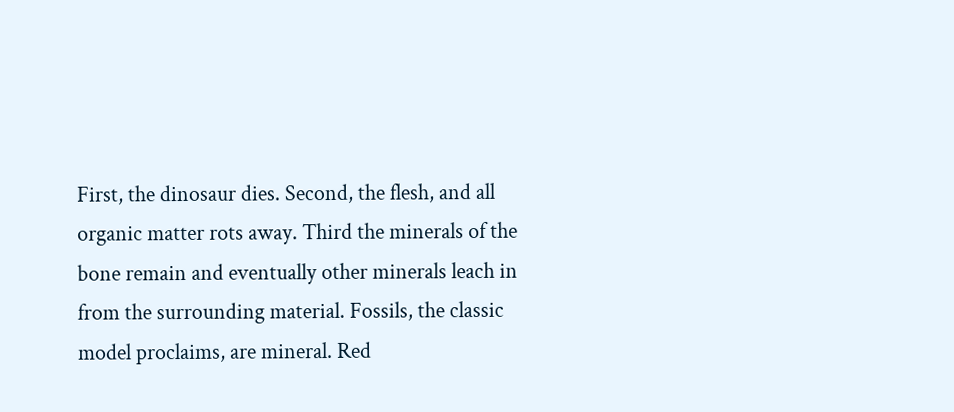First, the dinosaur dies. Second, the flesh, and all organic matter rots away. Third the minerals of the bone remain and eventually other minerals leach in from the surrounding material. Fossils, the classic model proclaims, are mineral. Red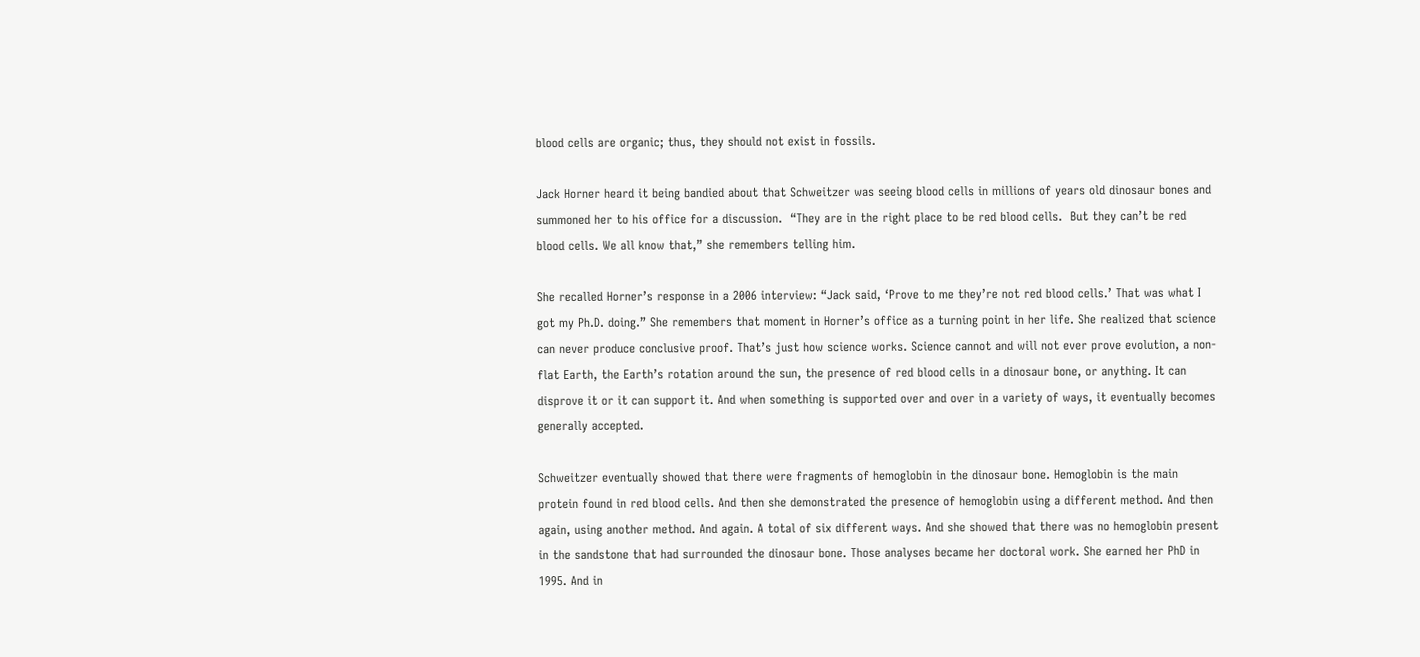blood cells are organic; thus, they should not exist in fossils.

Jack Horner heard it being bandied about that Schweitzer was seeing blood cells in millions of years old dinosaur bones and summoned her to his office for a discussion.  “They are in the right place to be red blood cells.  But they can’t be red blood cells. We all know that,” she remembers telling him.

She recalled Horner’s response in a 2006 interview: “Jack said, ‘Prove to me they’re not red blood cells.’ That was what I got my Ph.D. doing.” She remembers that moment in Horner’s office as a turning point in her life. She realized that science can never produce conclusive proof. That’s just how science works. Science cannot and will not ever prove evolution, a non-flat Earth, the Earth’s rotation around the sun, the presence of red blood cells in a dinosaur bone, or anything. It can disprove it or it can support it. And when something is supported over and over in a variety of ways, it eventually becomes generally accepted.

Schweitzer eventually showed that there were fragments of hemoglobin in the dinosaur bone. Hemoglobin is the main protein found in red blood cells. And then she demonstrated the presence of hemoglobin using a different method. And then again, using another method. And again. A total of six different ways. And she showed that there was no hemoglobin present in the sandstone that had surrounded the dinosaur bone. Those analyses became her doctoral work. She earned her PhD in 1995. And in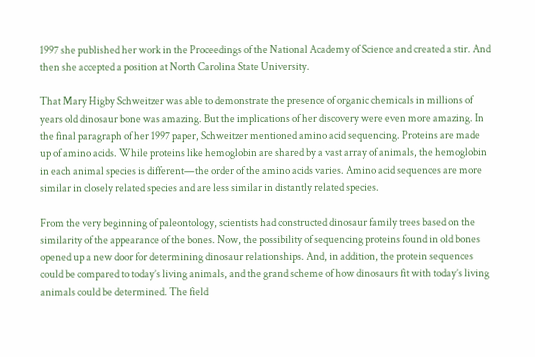1997 she published her work in the Proceedings of the National Academy of Science and created a stir. And then she accepted a position at North Carolina State University.

That Mary Higby Schweitzer was able to demonstrate the presence of organic chemicals in millions of years old dinosaur bone was amazing. But the implications of her discovery were even more amazing. In the final paragraph of her 1997 paper, Schweitzer mentioned amino acid sequencing. Proteins are made up of amino acids. While proteins like hemoglobin are shared by a vast array of animals, the hemoglobin in each animal species is different—the order of the amino acids varies. Amino acid sequences are more similar in closely related species and are less similar in distantly related species.

From the very beginning of paleontology, scientists had constructed dinosaur family trees based on the similarity of the appearance of the bones. Now, the possibility of sequencing proteins found in old bones opened up a new door for determining dinosaur relationships. And, in addition, the protein sequences could be compared to today’s living animals, and the grand scheme of how dinosaurs fit with today’s living animals could be determined. The field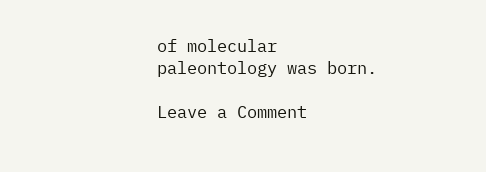of molecular paleontology was born.

Leave a Comment